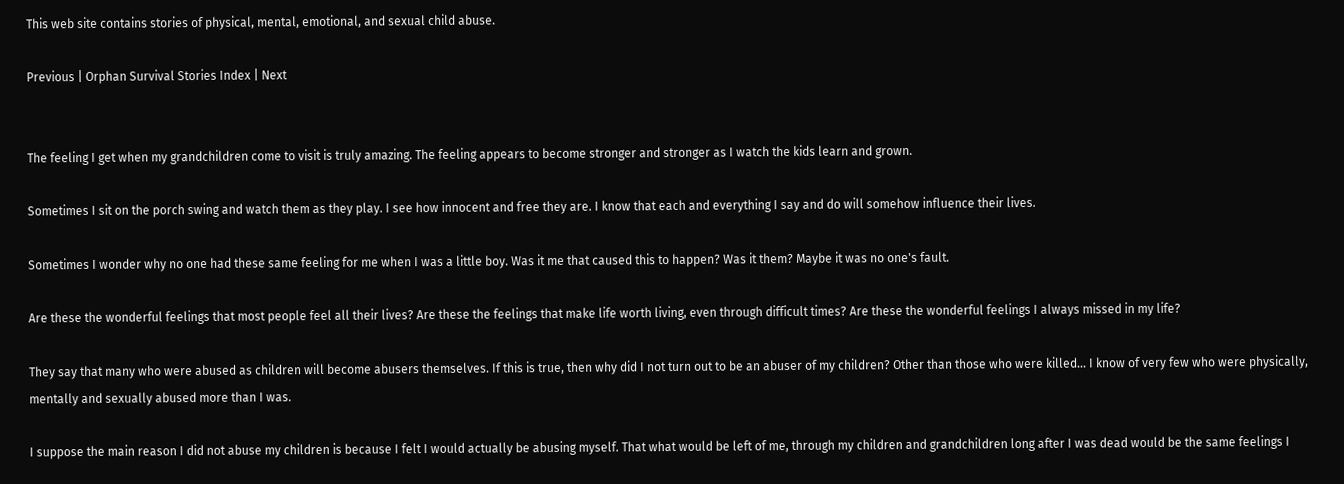This web site contains stories of physical, mental, emotional, and sexual child abuse.

Previous | Orphan Survival Stories Index | Next


The feeling I get when my grandchildren come to visit is truly amazing. The feeling appears to become stronger and stronger as I watch the kids learn and grown.

Sometimes I sit on the porch swing and watch them as they play. I see how innocent and free they are. I know that each and everything I say and do will somehow influence their lives.

Sometimes I wonder why no one had these same feeling for me when I was a little boy. Was it me that caused this to happen? Was it them? Maybe it was no one's fault.

Are these the wonderful feelings that most people feel all their lives? Are these the feelings that make life worth living, even through difficult times? Are these the wonderful feelings I always missed in my life?

They say that many who were abused as children will become abusers themselves. If this is true, then why did I not turn out to be an abuser of my children? Other than those who were killed... I know of very few who were physically, mentally and sexually abused more than I was.

I suppose the main reason I did not abuse my children is because I felt I would actually be abusing myself. That what would be left of me, through my children and grandchildren long after I was dead would be the same feelings I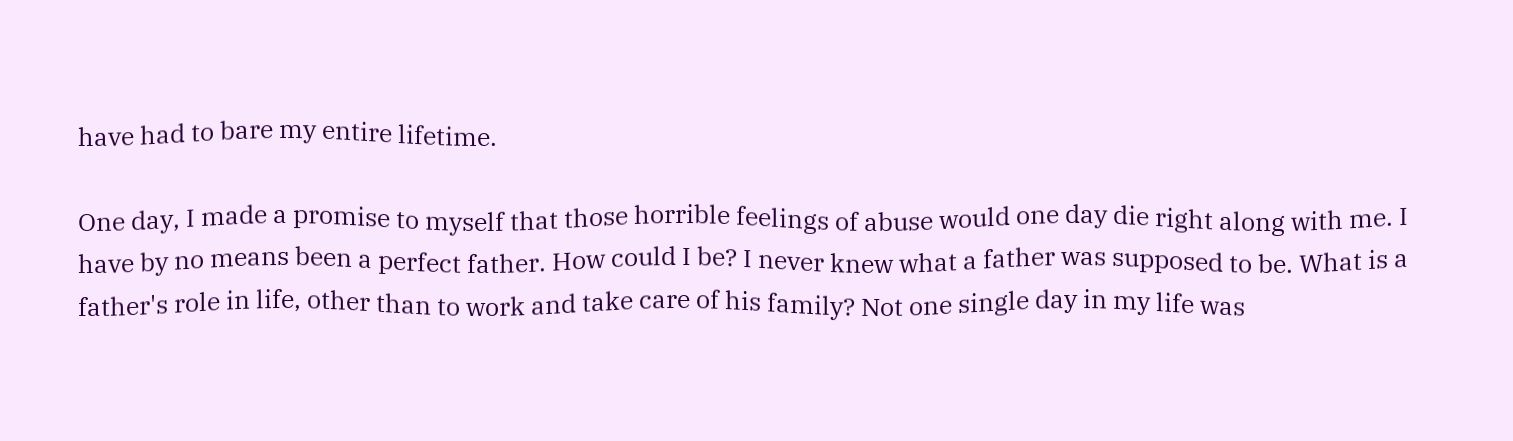have had to bare my entire lifetime.

One day, I made a promise to myself that those horrible feelings of abuse would one day die right along with me. I have by no means been a perfect father. How could I be? I never knew what a father was supposed to be. What is a father's role in life, other than to work and take care of his family? Not one single day in my life was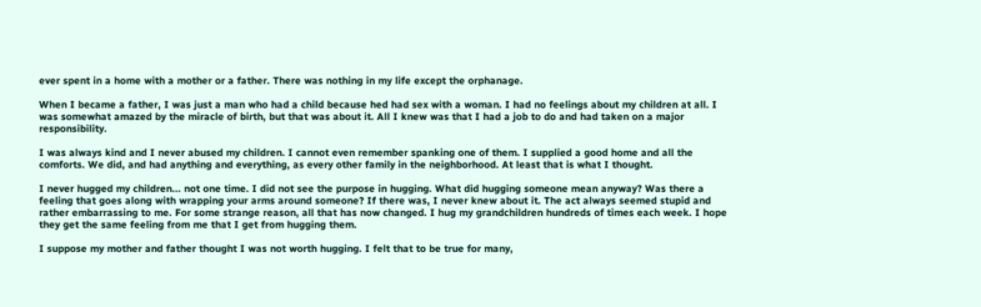ever spent in a home with a mother or a father. There was nothing in my life except the orphanage.

When I became a father, I was just a man who had a child because hed had sex with a woman. I had no feelings about my children at all. I was somewhat amazed by the miracle of birth, but that was about it. All I knew was that I had a job to do and had taken on a major responsibility.

I was always kind and I never abused my children. I cannot even remember spanking one of them. I supplied a good home and all the comforts. We did, and had anything and everything, as every other family in the neighborhood. At least that is what I thought.

I never hugged my children... not one time. I did not see the purpose in hugging. What did hugging someone mean anyway? Was there a feeling that goes along with wrapping your arms around someone? If there was, I never knew about it. The act always seemed stupid and rather embarrassing to me. For some strange reason, all that has now changed. I hug my grandchildren hundreds of times each week. I hope they get the same feeling from me that I get from hugging them.

I suppose my mother and father thought I was not worth hugging. I felt that to be true for many,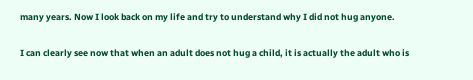many years. Now I look back on my life and try to understand why I did not hug anyone.

I can clearly see now that when an adult does not hug a child, it is actually the adult who is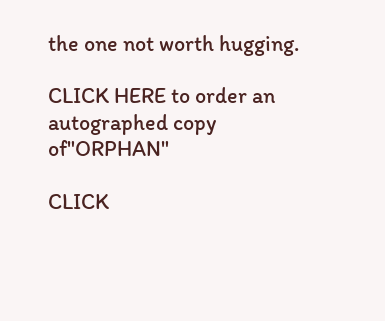the one not worth hugging.

CLICK HERE to order an autographed copy of"ORPHAN"

CLICK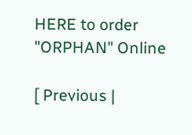HERE to order "ORPHAN" Online

[ Previous |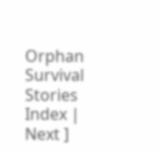Orphan Survival Stories Index | Next ]